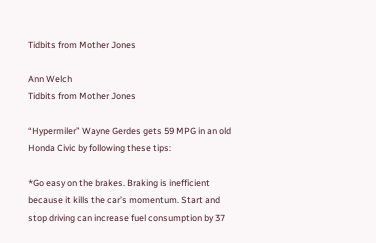Tidbits from Mother Jones

Ann Welch
Tidbits from Mother Jones

“Hypermiler” Wayne Gerdes gets 59 MPG in an old Honda Civic by following these tips:

*Go easy on the brakes. Braking is inefficient because it kills the car’s momentum. Start and stop driving can increase fuel consumption by 37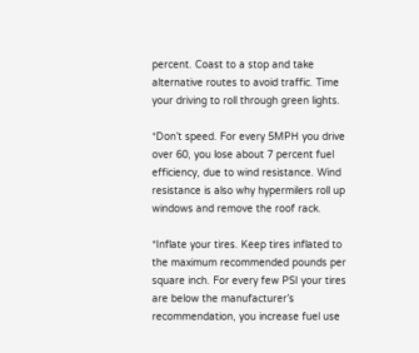percent. Coast to a stop and take alternative routes to avoid traffic. Time your driving to roll through green lights.

*Don’t speed. For every 5MPH you drive over 60, you lose about 7 percent fuel efficiency, due to wind resistance. Wind resistance is also why hypermilers roll up windows and remove the roof rack.

*Inflate your tires. Keep tires inflated to the maximum recommended pounds per square inch. For every few PSI your tires are below the manufacturer’s recommendation, you increase fuel use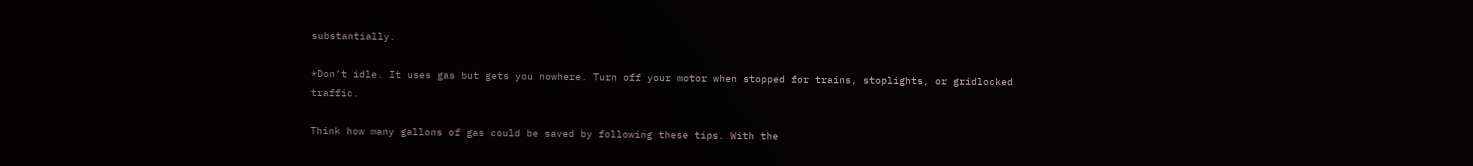substantially.

*Don’t idle. It uses gas but gets you nowhere. Turn off your motor when stopped for trains, stoplights, or gridlocked traffic.

Think how many gallons of gas could be saved by following these tips. With the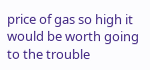price of gas so high it would be worth going to the trouble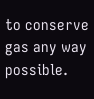to conserve gas any way possible.